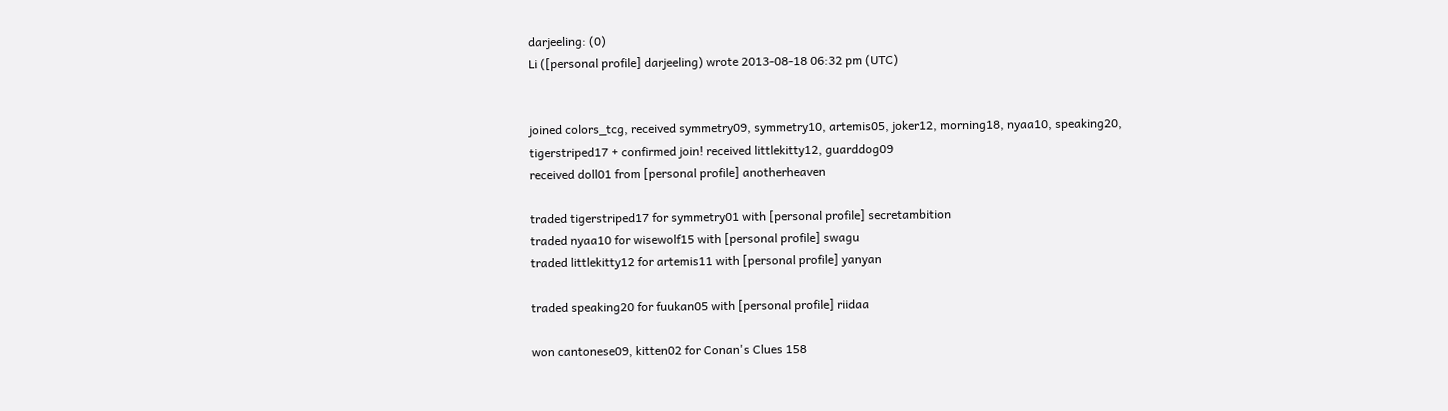darjeeling: (0)
Li ([personal profile] darjeeling) wrote 2013-08-18 06:32 pm (UTC)


joined colors_tcg, received symmetry09, symmetry10, artemis05, joker12, morning18, nyaa10, speaking20, tigerstriped17 + confirmed join! received littlekitty12, guarddog09
received doll01 from [personal profile] anotherheaven

traded tigerstriped17 for symmetry01 with [personal profile] secretambition
traded nyaa10 for wisewolf15 with [personal profile] swagu
traded littlekitty12 for artemis11 with [personal profile] yanyan

traded speaking20 for fuukan05 with [personal profile] riidaa

won cantonese09, kitten02 for Conan's Clues 158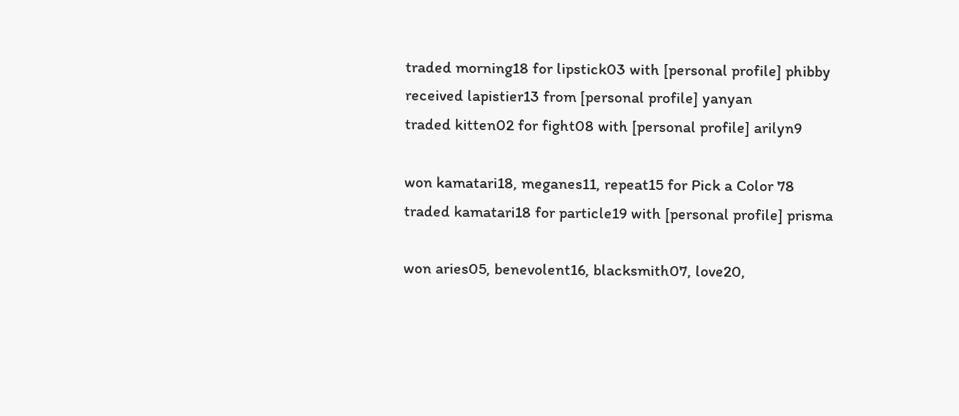traded morning18 for lipstick03 with [personal profile] phibby
received lapistier13 from [personal profile] yanyan
traded kitten02 for fight08 with [personal profile] arilyn9

won kamatari18, meganes11, repeat15 for Pick a Color 78
traded kamatari18 for particle19 with [personal profile] prisma

won aries05, benevolent16, blacksmith07, love20,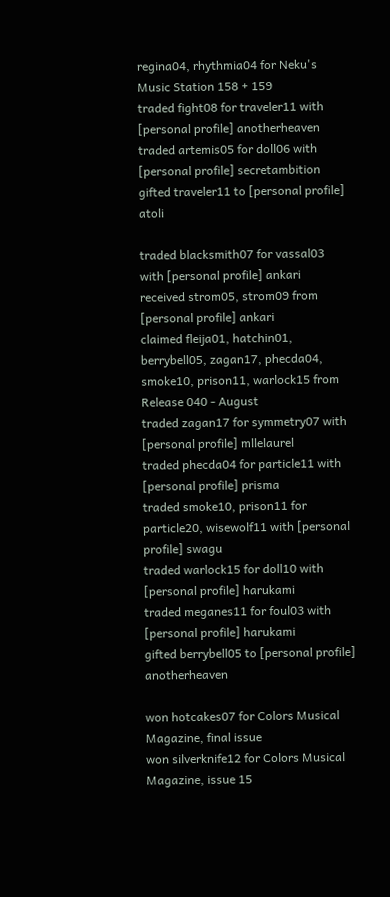regina04, rhythmia04 for Neku's Music Station 158 + 159
traded fight08 for traveler11 with [personal profile] anotherheaven
traded artemis05 for doll06 with [personal profile] secretambition
gifted traveler11 to [personal profile] atoli

traded blacksmith07 for vassal03 with [personal profile] ankari
received strom05, strom09 from [personal profile] ankari
claimed fleija01, hatchin01, berrybell05, zagan17, phecda04, smoke10, prison11, warlock15 from Release 040 - August
traded zagan17 for symmetry07 with [personal profile] mllelaurel
traded phecda04 for particle11 with [personal profile] prisma
traded smoke10, prison11 for particle20, wisewolf11 with [personal profile] swagu
traded warlock15 for doll10 with [personal profile] harukami
traded meganes11 for foul03 with [personal profile] harukami
gifted berrybell05 to [personal profile] anotherheaven

won hotcakes07 for Colors Musical Magazine, final issue
won silverknife12 for Colors Musical Magazine, issue 15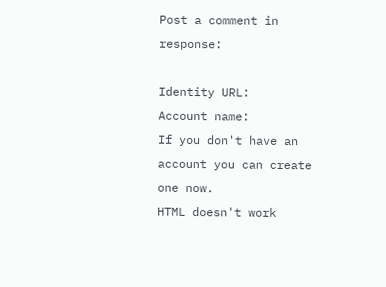Post a comment in response:

Identity URL:
Account name:
If you don't have an account you can create one now.
HTML doesn't work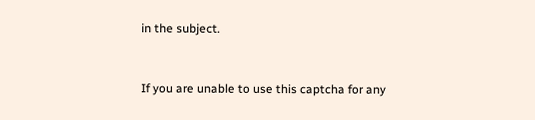in the subject.


If you are unable to use this captcha for any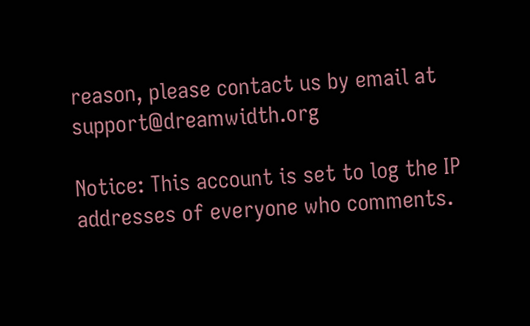reason, please contact us by email at support@dreamwidth.org

Notice: This account is set to log the IP addresses of everyone who comments.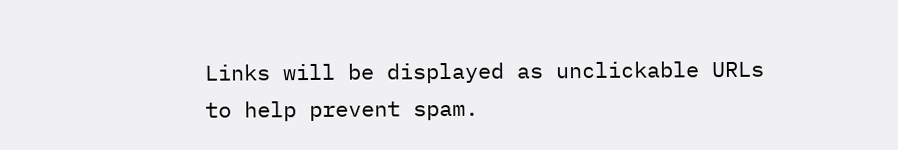Links will be displayed as unclickable URLs to help prevent spam.